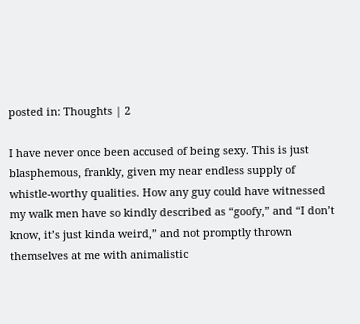posted in: Thoughts | 2

I have never once been accused of being sexy. This is just blasphemous, frankly, given my near endless supply of whistle-worthy qualities. How any guy could have witnessed my walk men have so kindly described as “goofy,” and “I don’t know, it’s just kinda weird,” and not promptly thrown themselves at me with animalistic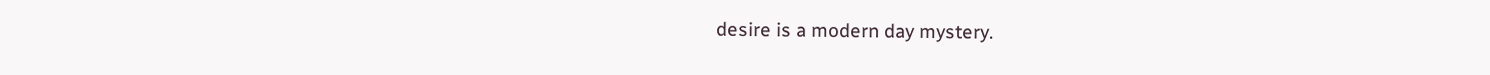desire is a modern day mystery.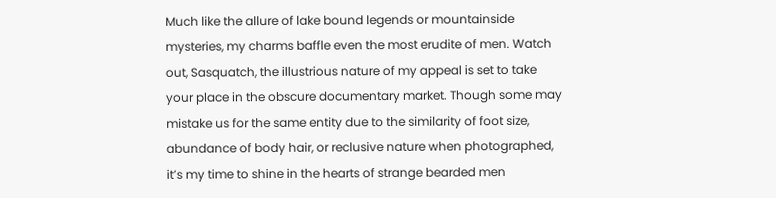Much like the allure of lake bound legends or mountainside mysteries, my charms baffle even the most erudite of men. Watch out, Sasquatch, the illustrious nature of my appeal is set to take your place in the obscure documentary market. Though some may mistake us for the same entity due to the similarity of foot size, abundance of body hair, or reclusive nature when photographed, it’s my time to shine in the hearts of strange bearded men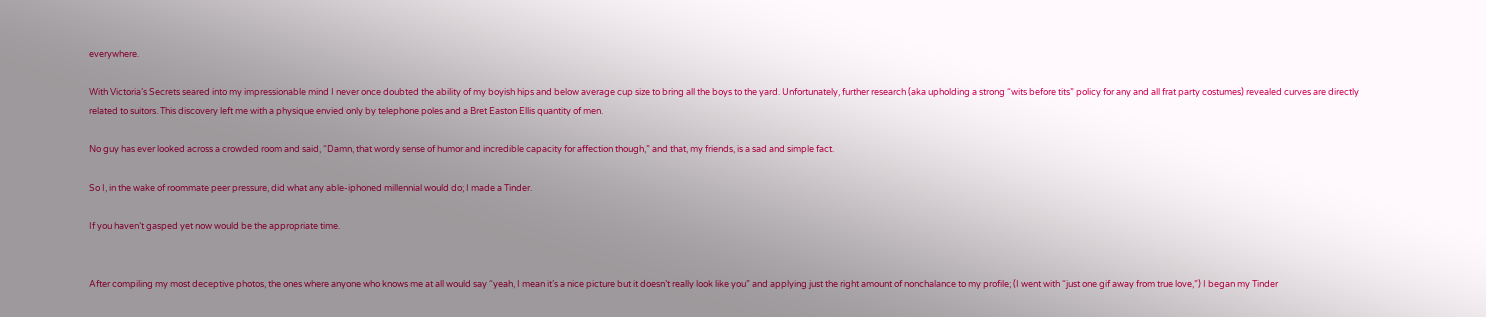everywhere.

With Victoria’s Secrets seared into my impressionable mind I never once doubted the ability of my boyish hips and below average cup size to bring all the boys to the yard. Unfortunately, further research (aka upholding a strong “wits before tits” policy for any and all frat party costumes) revealed curves are directly related to suitors. This discovery left me with a physique envied only by telephone poles and a Bret Easton Ellis quantity of men.

No guy has ever looked across a crowded room and said, “Damn, that wordy sense of humor and incredible capacity for affection though,” and that, my friends, is a sad and simple fact.

So I, in the wake of roommate peer pressure, did what any able-iphoned millennial would do; I made a Tinder.

If you haven’t gasped yet now would be the appropriate time.


After compiling my most deceptive photos, the ones where anyone who knows me at all would say “yeah, I mean it’s a nice picture but it doesn’t really look like you” and applying just the right amount of nonchalance to my profile; (I went with “just one gif away from true love,”) I began my Tinder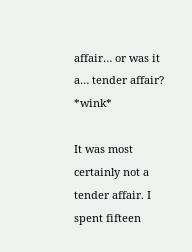affair… or was it a… tender affair? *wink*

It was most certainly not a tender affair. I spent fifteen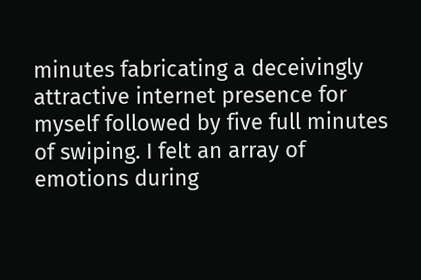minutes fabricating a deceivingly attractive internet presence for myself followed by five full minutes of swiping. I felt an array of emotions during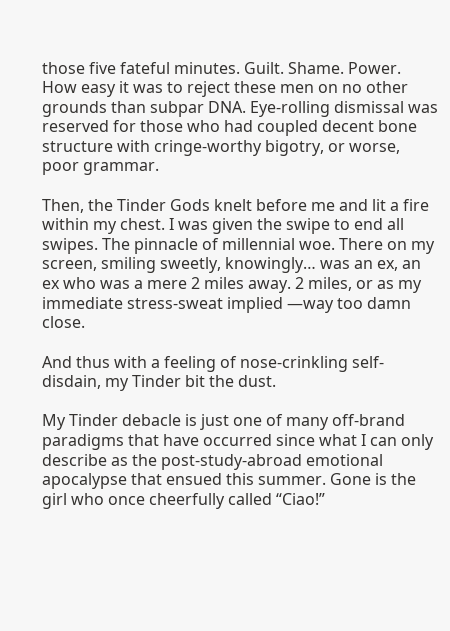those five fateful minutes. Guilt. Shame. Power. How easy it was to reject these men on no other grounds than subpar DNA. Eye-rolling dismissal was reserved for those who had coupled decent bone structure with cringe-worthy bigotry, or worse, poor grammar.

Then, the Tinder Gods knelt before me and lit a fire within my chest. I was given the swipe to end all swipes. The pinnacle of millennial woe. There on my screen, smiling sweetly, knowingly… was an ex, an ex who was a mere 2 miles away. 2 miles, or as my immediate stress-sweat implied —way too damn close.

And thus with a feeling of nose-crinkling self-disdain, my Tinder bit the dust.

My Tinder debacle is just one of many off-brand paradigms that have occurred since what I can only describe as the post-study-abroad emotional apocalypse that ensued this summer. Gone is the girl who once cheerfully called “Ciao!”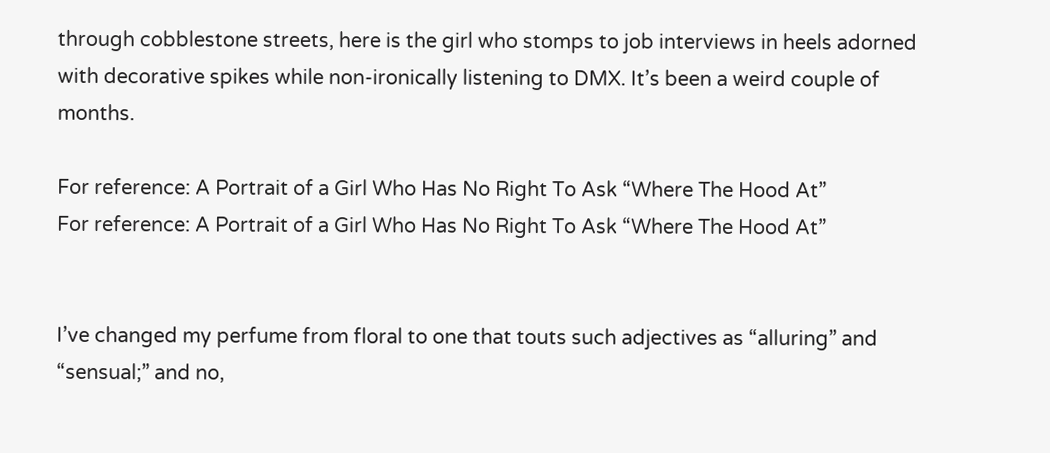through cobblestone streets, here is the girl who stomps to job interviews in heels adorned with decorative spikes while non-ironically listening to DMX. It’s been a weird couple of months.

For reference: A Portrait of a Girl Who Has No Right To Ask “Where The Hood At”
For reference: A Portrait of a Girl Who Has No Right To Ask “Where The Hood At”


I’ve changed my perfume from floral to one that touts such adjectives as “alluring” and “sensual;” and no,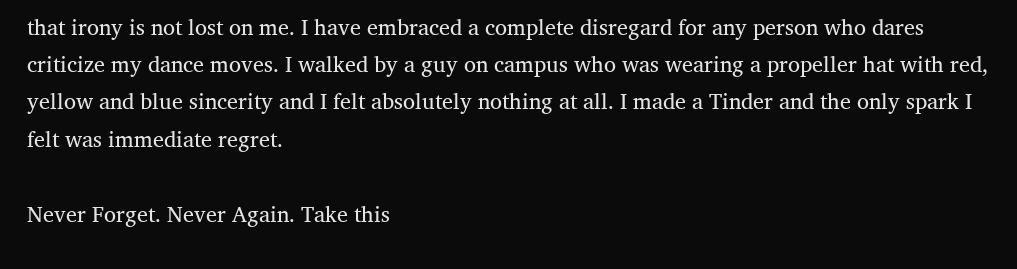that irony is not lost on me. I have embraced a complete disregard for any person who dares criticize my dance moves. I walked by a guy on campus who was wearing a propeller hat with red, yellow and blue sincerity and I felt absolutely nothing at all. I made a Tinder and the only spark I felt was immediate regret.

Never Forget. Never Again. Take this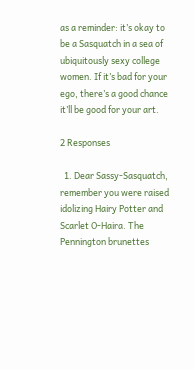as a reminder: it’s okay to be a Sasquatch in a sea of ubiquitously sexy college women. If it’s bad for your ego, there’s a good chance it’ll be good for your art.

2 Responses

  1. Dear Sassy-Sasquatch, remember you were raised idolizing Hairy Potter and Scarlet O-Haira. The Pennington brunettes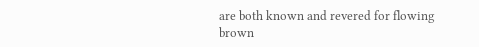are both known and revered for flowing brown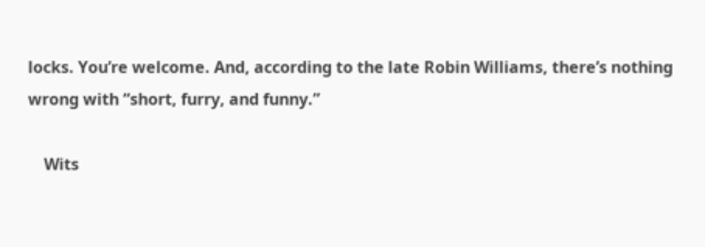locks. You’re welcome. And, according to the late Robin Williams, there’s nothing wrong with “short, furry, and funny.”

    Wits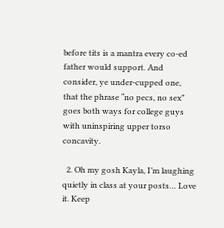before tits is a mantra every co-ed father would support. And consider, ye under-cupped one, that the phrase “no pecs, no sex” goes both ways for college guys with uninspiring upper torso concavity.

  2. Oh my gosh Kayla, I’m laughing quietly in class at your posts… Love it. Keep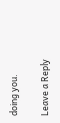doing you.

Leave a Reply